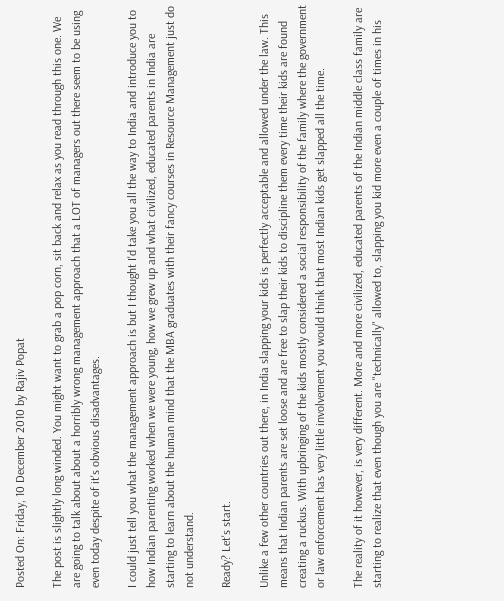Posted On: Friday, 10 December 2010 by Rajiv Popat

The post is slightly long winded. You might want to grab a pop corn, sit back and relax as you read through this one. We are going to talk about about a horribly wrong management approach that a LOT of managers out there seem to be using even today despite of it's obvious disadvantages.

I could just tell you what the management approach is but I thought I'd take you all the way to India and introduce you to how Indian parenting worked when we were young, how we grew up and what civilized, educated parents in India are starting to learn about the human mind that the MBA graduates with their fancy courses in Resource Management just do not understand.

Ready? Let's start.

Unlike a few other countries out there, in India slapping your kids is perfectly acceptable and allowed under the law. This means that Indian parents are set loose and are free to slap their kids to discipline them every time their kids are found creating a ruckus. With upbringing of the kids mostly considered a social responsibility of the family where the government or law enforcement has very little involvement you would think that most Indian kids get slapped all the time.

The reality of it however, is very different. More and more civilized, educated parents of the Indian middle class family are starting to realize that even though you are "technically" allowed to, slapping you kid more even a couple of times in his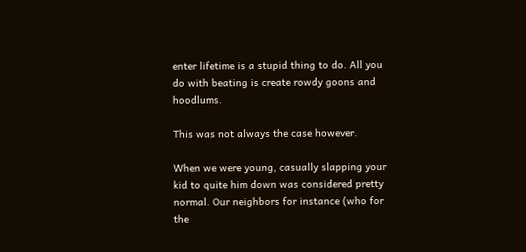enter lifetime is a stupid thing to do. All you do with beating is create rowdy goons and hoodlums.

This was not always the case however.

When we were young, casually slapping your kid to quite him down was considered pretty normal. Our neighbors for instance (who for the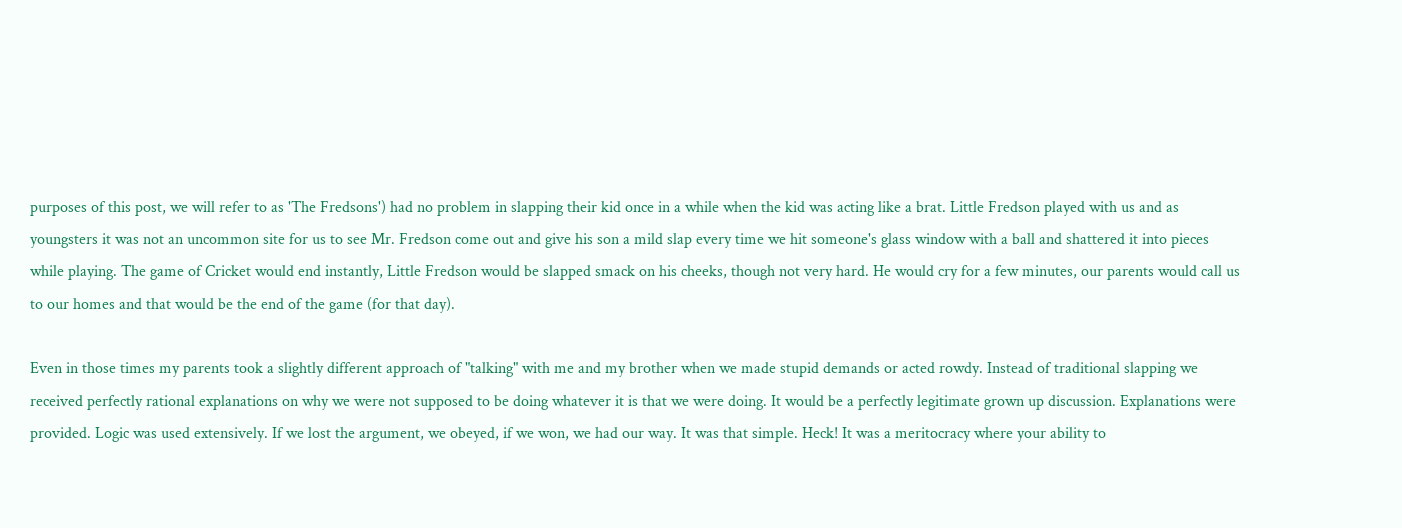purposes of this post, we will refer to as 'The Fredsons') had no problem in slapping their kid once in a while when the kid was acting like a brat. Little Fredson played with us and as youngsters it was not an uncommon site for us to see Mr. Fredson come out and give his son a mild slap every time we hit someone's glass window with a ball and shattered it into pieces while playing. The game of Cricket would end instantly, Little Fredson would be slapped smack on his cheeks, though not very hard. He would cry for a few minutes, our parents would call us to our homes and that would be the end of the game (for that day).

Even in those times my parents took a slightly different approach of "talking" with me and my brother when we made stupid demands or acted rowdy. Instead of traditional slapping we received perfectly rational explanations on why we were not supposed to be doing whatever it is that we were doing. It would be a perfectly legitimate grown up discussion. Explanations were provided. Logic was used extensively. If we lost the argument, we obeyed, if we won, we had our way. It was that simple. Heck! It was a meritocracy where your ability to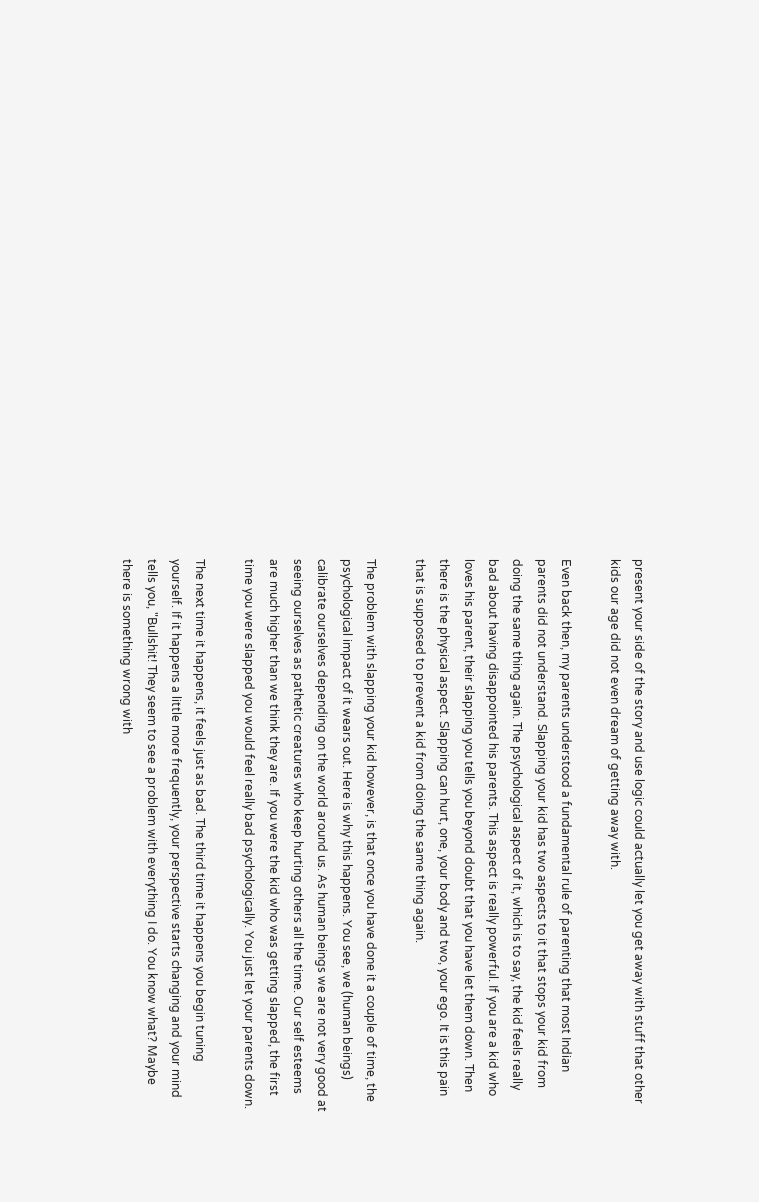present your side of the story and use logic could actually let you get away with stuff that other kids our age did not even dream of getting away with.

Even back then, my parents understood a fundamental rule of parenting that most Indian parents did not understand. Slapping your kid has two aspects to it that stops your kid from doing the same thing again. The psychological aspect of it, which is to say, the kid feels really bad about having disappointed his parents. This aspect is really powerful. If you are a kid who loves his parent, their slapping you tells you beyond doubt that you have let them down. Then there is the physical aspect. Slapping can hurt, one, your body and two, your ego. It is this pain that is supposed to prevent a kid from doing the same thing again.

The problem with slapping your kid however, is that once you have done it a couple of time, the psychological impact of it wears out. Here is why this happens. You see, we (human beings) calibrate ourselves depending on the world around us. As human beings we are not very good at seeing ourselves as pathetic creatures who keep hurting others all the time. Our self esteems are much higher than we think they are. If you were the kid who was getting slapped, the first time you were slapped you would feel really bad psychologically. You just let your parents down.

The next time it happens, it feels just as bad. The third time it happens you begin tuning yourself. If it happens a little more frequently, your perspective starts changing and your mind tells you, "Bullshit! They seem to see a problem with everything I do. You know what? Maybe there is something wrong with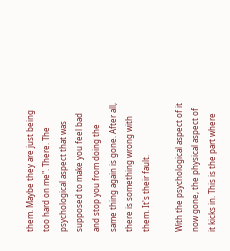them. Maybe they are just being too hard on me". There. The psychological aspect that was supposed to make you feel bad and stop you from doing the same thing again is gone. After all, there is something wrong with them. It's their fault.

With the psychological aspect of it now gone, the physical aspect of it kicks in. This is the part where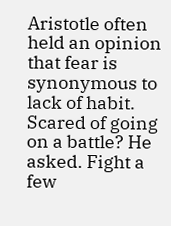Aristotle often held an opinion that fear is synonymous to lack of habit. Scared of going on a battle? He asked. Fight a few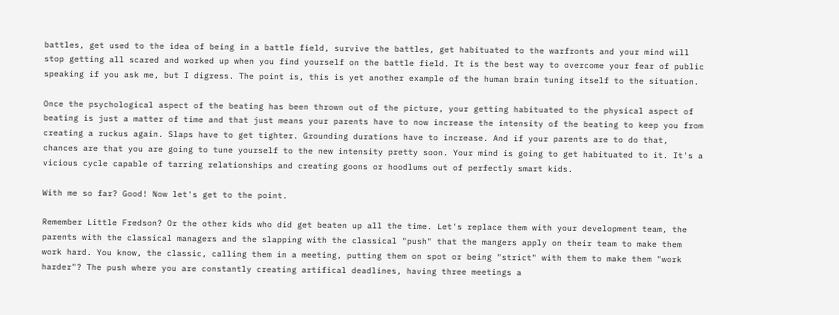battles, get used to the idea of being in a battle field, survive the battles, get habituated to the warfronts and your mind will stop getting all scared and worked up when you find yourself on the battle field. It is the best way to overcome your fear of public speaking if you ask me, but I digress. The point is, this is yet another example of the human brain tuning itself to the situation.

Once the psychological aspect of the beating has been thrown out of the picture, your getting habituated to the physical aspect of beating is just a matter of time and that just means your parents have to now increase the intensity of the beating to keep you from creating a ruckus again. Slaps have to get tighter. Grounding durations have to increase. And if your parents are to do that, chances are that you are going to tune yourself to the new intensity pretty soon. Your mind is going to get habituated to it. It's a vicious cycle capable of tarring relationships and creating goons or hoodlums out of perfectly smart kids.

With me so far? Good! Now let's get to the point.

Remember Little Fredson? Or the other kids who did get beaten up all the time. Let's replace them with your development team, the parents with the classical managers and the slapping with the classical "push" that the mangers apply on their team to make them work hard. You know, the classic, calling them in a meeting, putting them on spot or being "strict" with them to make them "work harder"? The push where you are constantly creating artifical deadlines, having three meetings a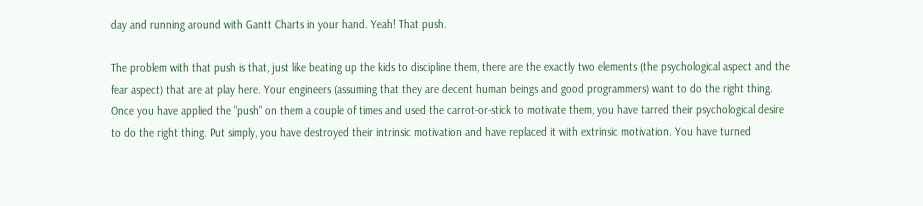day and running around with Gantt Charts in your hand. Yeah! That push.

The problem with that push is that, just like beating up the kids to discipline them, there are the exactly two elements (the psychological aspect and the fear aspect) that are at play here. Your engineers (assuming that they are decent human beings and good programmers) want to do the right thing. Once you have applied the "push" on them a couple of times and used the carrot-or-stick to motivate them, you have tarred their psychological desire to do the right thing. Put simply, you have destroyed their intrinsic motivation and have replaced it with extrinsic motivation. You have turned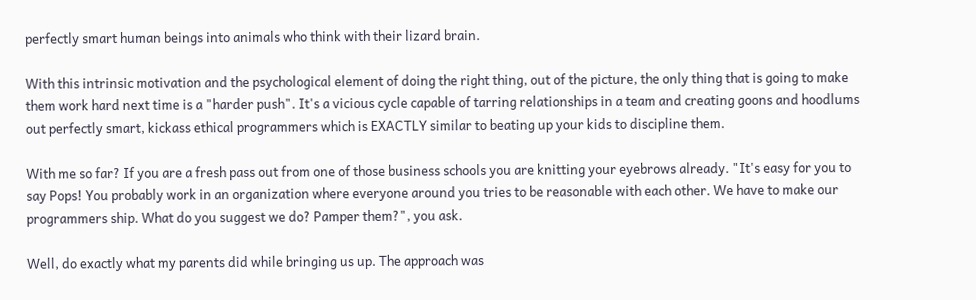perfectly smart human beings into animals who think with their lizard brain.

With this intrinsic motivation and the psychological element of doing the right thing, out of the picture, the only thing that is going to make them work hard next time is a "harder push". It's a vicious cycle capable of tarring relationships in a team and creating goons and hoodlums out perfectly smart, kickass ethical programmers which is EXACTLY similar to beating up your kids to discipline them.

With me so far? If you are a fresh pass out from one of those business schools you are knitting your eyebrows already. "It's easy for you to say Pops! You probably work in an organization where everyone around you tries to be reasonable with each other. We have to make our programmers ship. What do you suggest we do? Pamper them?", you ask.

Well, do exactly what my parents did while bringing us up. The approach was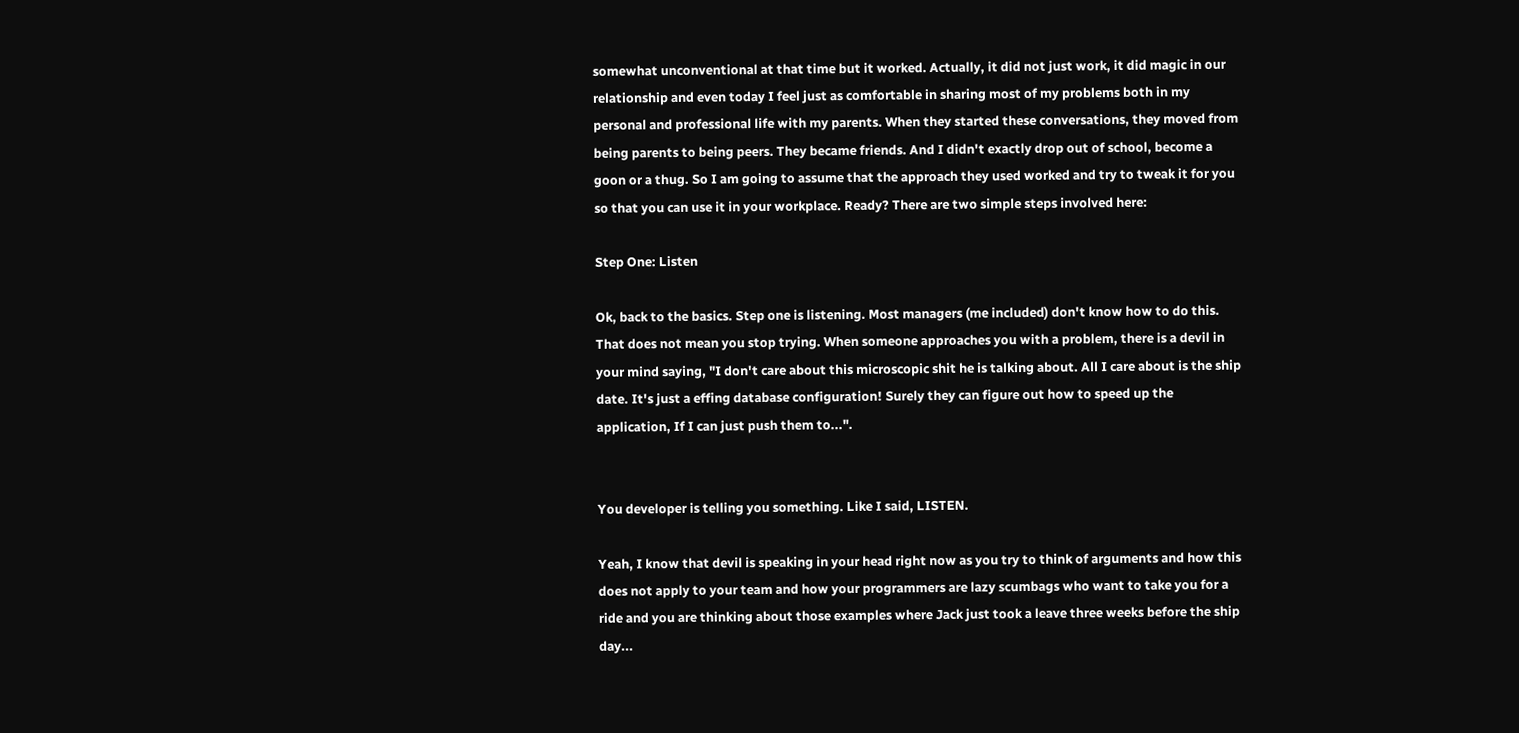somewhat unconventional at that time but it worked. Actually, it did not just work, it did magic in our relationship and even today I feel just as comfortable in sharing most of my problems both in my personal and professional life with my parents. When they started these conversations, they moved from being parents to being peers. They became friends. And I didn't exactly drop out of school, become a goon or a thug. So I am going to assume that the approach they used worked and try to tweak it for you so that you can use it in your workplace. Ready? There are two simple steps involved here:

Step One: Listen

Ok, back to the basics. Step one is listening. Most managers (me included) don't know how to do this. That does not mean you stop trying. When someone approaches you with a problem, there is a devil in your mind saying, "I don't care about this microscopic shit he is talking about. All I care about is the ship date. It's just a effing database configuration! Surely they can figure out how to speed up the application, If I can just push them to...".


You developer is telling you something. Like I said, LISTEN.

Yeah, I know that devil is speaking in your head right now as you try to think of arguments and how this does not apply to your team and how your programmers are lazy scumbags who want to take you for a ride and you are thinking about those examples where Jack just took a leave three weeks before the ship day...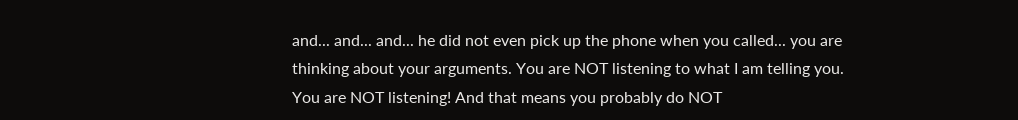and... and... and... he did not even pick up the phone when you called... you are thinking about your arguments. You are NOT listening to what I am telling you. You are NOT listening! And that means you probably do NOT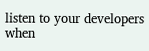listen to your developers when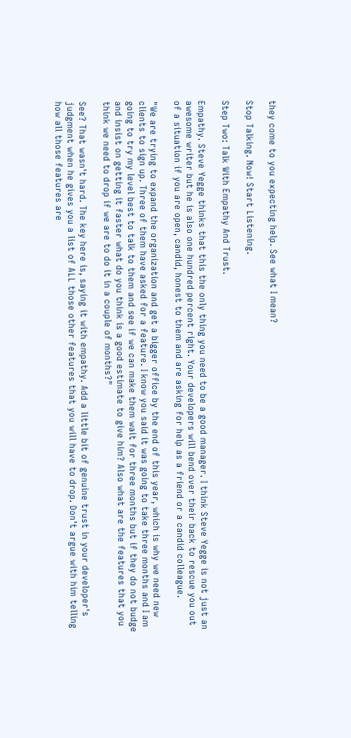they come to you expecting help. See what I mean?

Stop Talking. Now! Start Listening.

Step Two: Talk With Empathy And Trust.

Empathy. Steve Yegge thinks that this the only thing you need to be a good manager. I think Steve Yegge is not just an awesome writer but he is also one hundred percent right. Your developers will bend over their back to rescue you out of a situation if you are open, candid, honest to them and are asking for help as a friend or a candid colleague.

"We are trying to expand the organization and get a bigger office by the end of this year, which is why we need new clients to sign up. Three of them have asked for a feature. I know you said it was going to take three months and I am going to try my level best to talk to them and see if we can make them wait for three months but if they do not budge and insist on getting it faster what do you think is a good estimate to give him? Also what are the features that you think we need to drop if we are to do it in a couple of months?"

See? That wasn't hard. The key here is, saying it with empathy. Add a little bit of genuine trust in your developer's judgment when he gives you a list of ALL those other features that you will have to drop. Don't argue with him telling how all those features are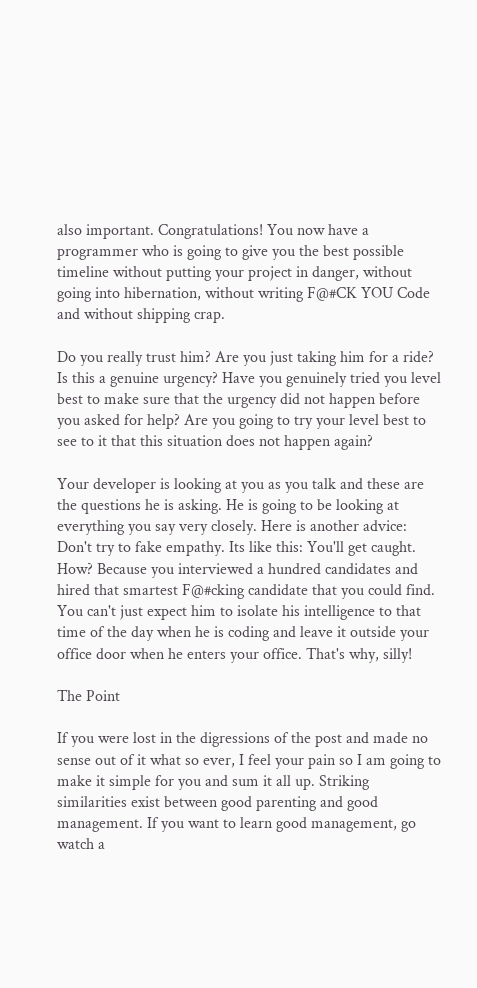also important. Congratulations! You now have a programmer who is going to give you the best possible timeline without putting your project in danger, without going into hibernation, without writing F@#CK YOU Code and without shipping crap.

Do you really trust him? Are you just taking him for a ride? Is this a genuine urgency? Have you genuinely tried you level best to make sure that the urgency did not happen before you asked for help? Are you going to try your level best to see to it that this situation does not happen again?

Your developer is looking at you as you talk and these are the questions he is asking. He is going to be looking at everything you say very closely. Here is another advice: Don't try to fake empathy. Its like this: You'll get caught. How? Because you interviewed a hundred candidates and hired that smartest F@#cking candidate that you could find. You can't just expect him to isolate his intelligence to that time of the day when he is coding and leave it outside your office door when he enters your office. That's why, silly!

The Point

If you were lost in the digressions of the post and made no sense out of it what so ever, I feel your pain so I am going to make it simple for you and sum it all up. Striking similarities exist between good parenting and good management. If you want to learn good management, go watch a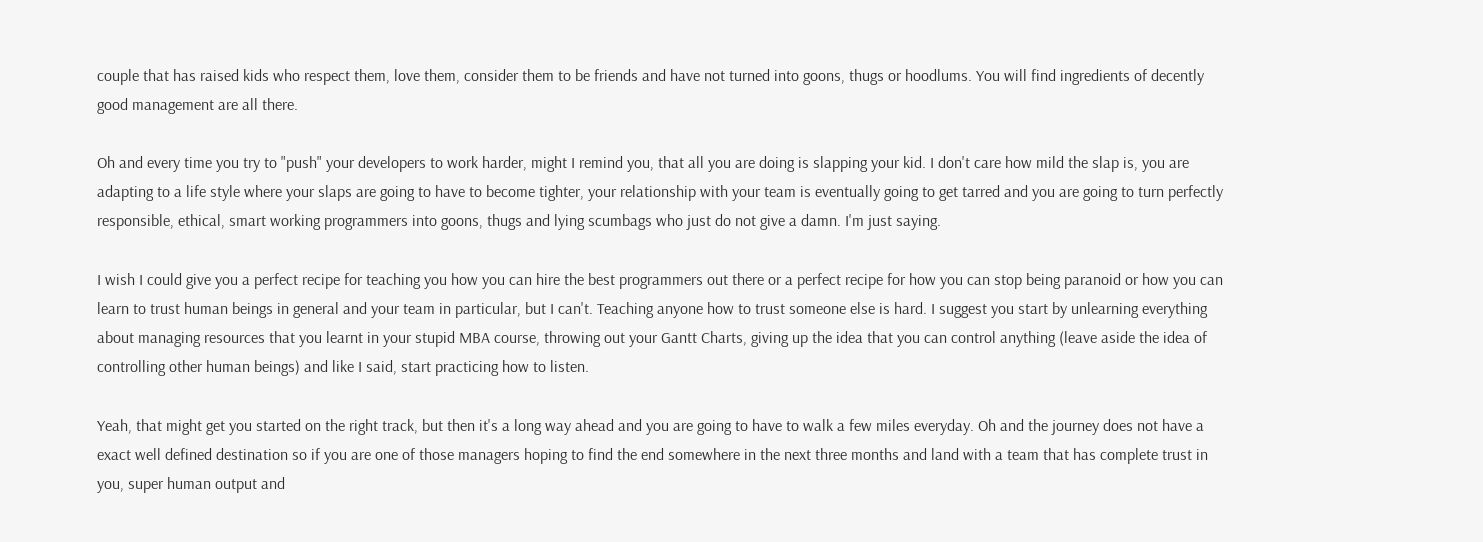couple that has raised kids who respect them, love them, consider them to be friends and have not turned into goons, thugs or hoodlums. You will find ingredients of decently good management are all there.

Oh and every time you try to "push" your developers to work harder, might I remind you, that all you are doing is slapping your kid. I don't care how mild the slap is, you are adapting to a life style where your slaps are going to have to become tighter, your relationship with your team is eventually going to get tarred and you are going to turn perfectly responsible, ethical, smart working programmers into goons, thugs and lying scumbags who just do not give a damn. I'm just saying.

I wish I could give you a perfect recipe for teaching you how you can hire the best programmers out there or a perfect recipe for how you can stop being paranoid or how you can learn to trust human beings in general and your team in particular, but I can't. Teaching anyone how to trust someone else is hard. I suggest you start by unlearning everything about managing resources that you learnt in your stupid MBA course, throwing out your Gantt Charts, giving up the idea that you can control anything (leave aside the idea of controlling other human beings) and like I said, start practicing how to listen.

Yeah, that might get you started on the right track, but then it's a long way ahead and you are going to have to walk a few miles everyday. Oh and the journey does not have a exact well defined destination so if you are one of those managers hoping to find the end somewhere in the next three months and land with a team that has complete trust in you, super human output and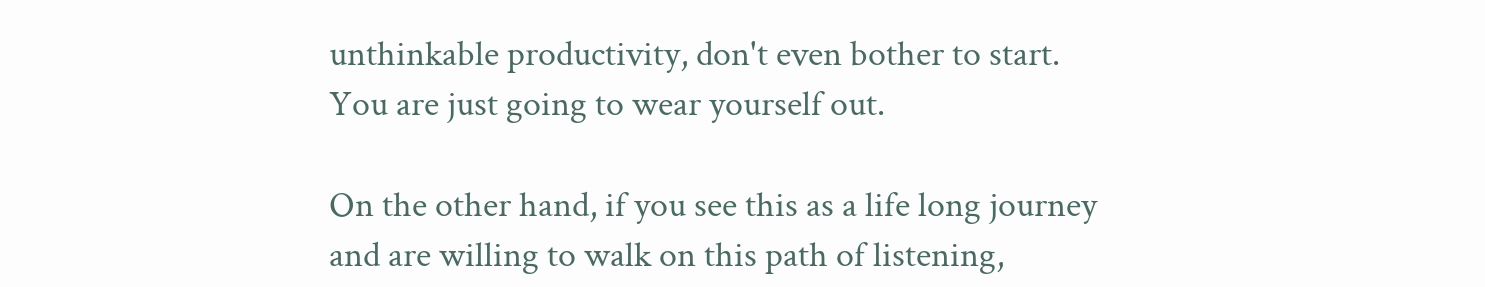unthinkable productivity, don't even bother to start. You are just going to wear yourself out.

On the other hand, if you see this as a life long journey and are willing to walk on this path of listening,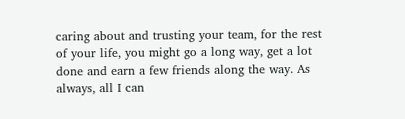caring about and trusting your team, for the rest of your life, you might go a long way, get a lot done and earn a few friends along the way. As always, all I can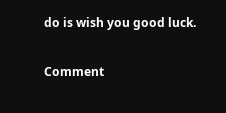do is wish you good luck.

Comment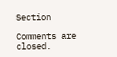Section

Comments are closed.